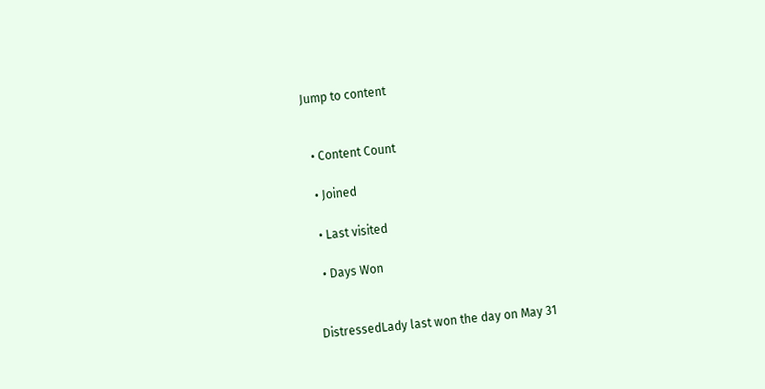Jump to content


  • Content Count

  • Joined

  • Last visited

  • Days Won


DistressedLady last won the day on May 31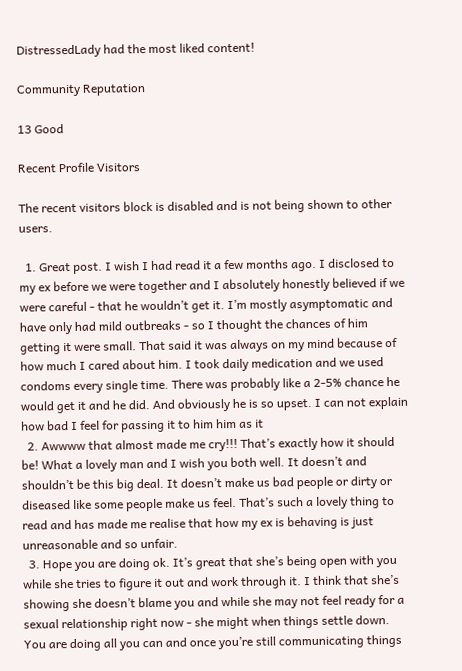DistressedLady had the most liked content!

Community Reputation

13 Good

Recent Profile Visitors

The recent visitors block is disabled and is not being shown to other users.

  1. Great post. I wish I had read it a few months ago. I disclosed to my ex before we were together and I absolutely honestly believed if we were careful - that he wouldn’t get it. I’m mostly asymptomatic and have only had mild outbreaks - so I thought the chances of him getting it were small. That said it was always on my mind because of how much I cared about him. I took daily medication and we used condoms every single time. There was probably like a 2-5% chance he would get it and he did. And obviously he is so upset. I can not explain how bad I feel for passing it to him him as it
  2. Awwww that almost made me cry!!! That’s exactly how it should be! What a lovely man and I wish you both well. It doesn’t and shouldn’t be this big deal. It doesn’t make us bad people or dirty or diseased like some people make us feel. That’s such a lovely thing to read and has made me realise that how my ex is behaving is just unreasonable and so unfair.
  3. Hope you are doing ok. It’s great that she’s being open with you while she tries to figure it out and work through it. I think that she’s showing she doesn’t blame you and while she may not feel ready for a sexual relationship right now - she might when things settle down. You are doing all you can and once you’re still communicating things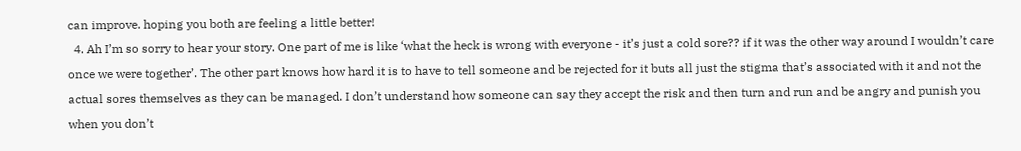can improve. hoping you both are feeling a little better!
  4. Ah I’m so sorry to hear your story. One part of me is like ‘what the heck is wrong with everyone - it’s just a cold sore?? if it was the other way around I wouldn’t care once we were together’. The other part knows how hard it is to have to tell someone and be rejected for it buts all just the stigma that’s associated with it and not the actual sores themselves as they can be managed. I don’t understand how someone can say they accept the risk and then turn and run and be angry and punish you when you don’t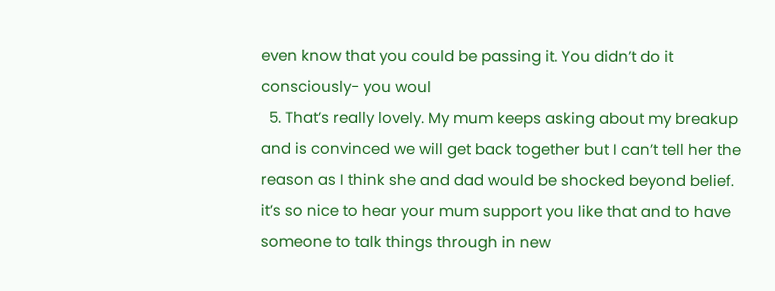even know that you could be passing it. You didn’t do it consciously- you woul
  5. That’s really lovely. My mum keeps asking about my breakup and is convinced we will get back together but I can’t tell her the reason as I think she and dad would be shocked beyond belief. it’s so nice to hear your mum support you like that and to have someone to talk things through in new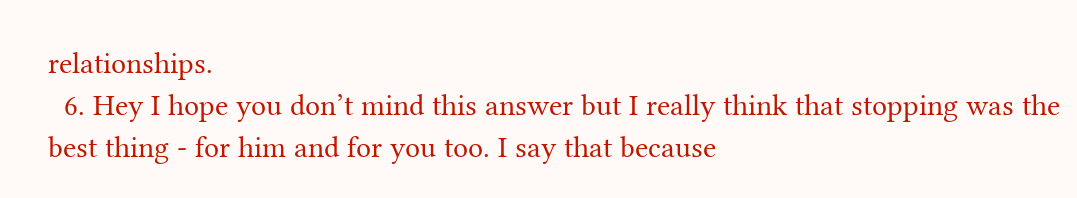relationships.
  6. Hey I hope you don’t mind this answer but I really think that stopping was the best thing - for him and for you too. I say that because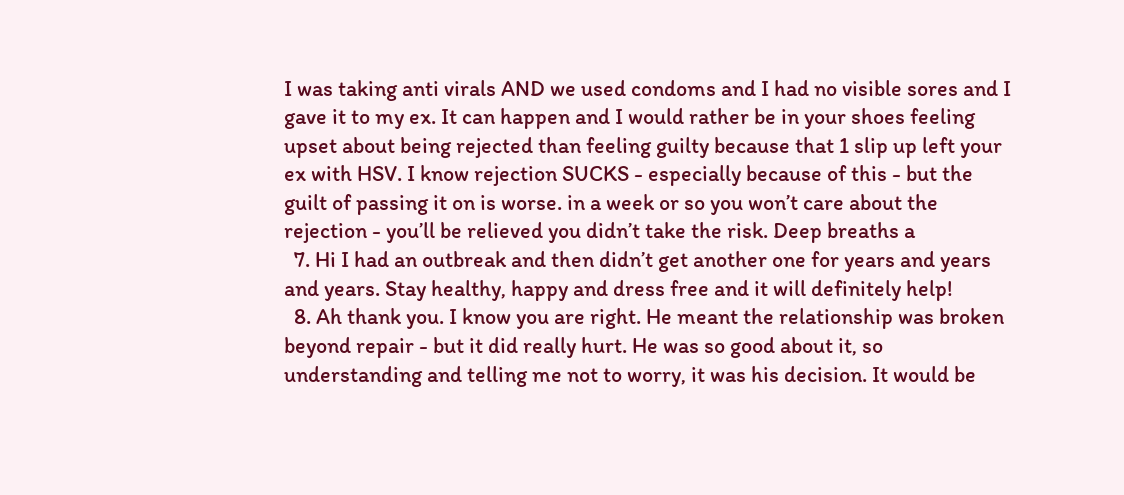I was taking anti virals AND we used condoms and I had no visible sores and I gave it to my ex. It can happen and I would rather be in your shoes feeling upset about being rejected than feeling guilty because that 1 slip up left your ex with HSV. I know rejection SUCKS - especially because of this - but the guilt of passing it on is worse. in a week or so you won’t care about the rejection - you’ll be relieved you didn’t take the risk. Deep breaths a
  7. Hi I had an outbreak and then didn’t get another one for years and years and years. Stay healthy, happy and dress free and it will definitely help!
  8. Ah thank you. I know you are right. He meant the relationship was broken beyond repair - but it did really hurt. He was so good about it, so understanding and telling me not to worry, it was his decision. It would be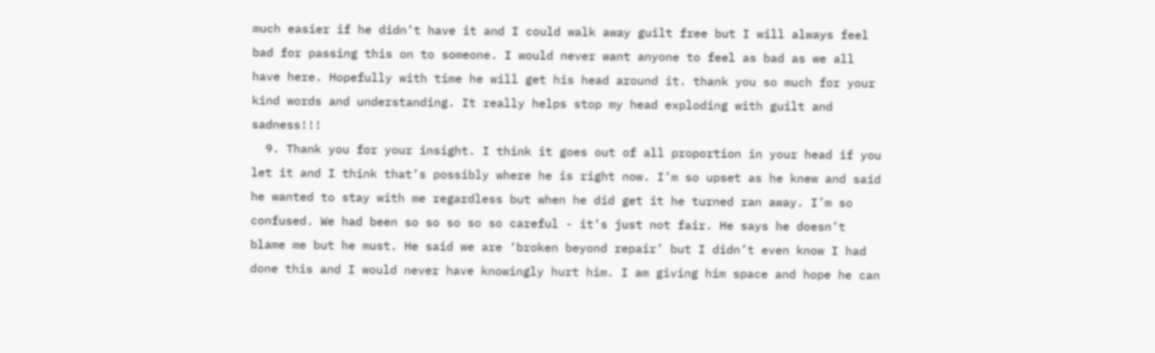much easier if he didn’t have it and I could walk away guilt free but I will always feel bad for passing this on to someone. I would never want anyone to feel as bad as we all have here. Hopefully with time he will get his head around it. thank you so much for your kind words and understanding. It really helps stop my head exploding with guilt and sadness!!!
  9. Thank you for your insight. I think it goes out of all proportion in your head if you let it and I think that’s possibly where he is right now. I’m so upset as he knew and said he wanted to stay with me regardless but when he did get it he turned ran away. I’m so confused. We had been so so so so so careful - it’s just not fair. He says he doesn’t blame me but he must. He said we are ‘broken beyond repair’ but I didn’t even know I had done this and I would never have knowingly hurt him. I am giving him space and hope he can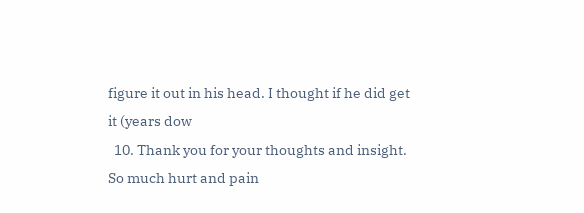figure it out in his head. I thought if he did get it (years dow
  10. Thank you for your thoughts and insight. So much hurt and pain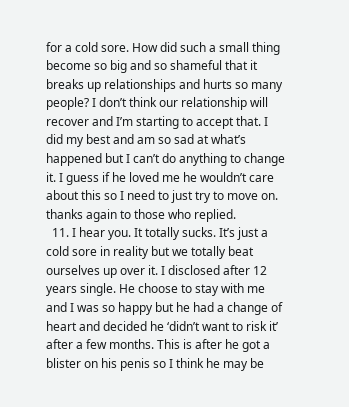for a cold sore. How did such a small thing become so big and so shameful that it breaks up relationships and hurts so many people? I don’t think our relationship will recover and I’m starting to accept that. I did my best and am so sad at what’s happened but I can’t do anything to change it. I guess if he loved me he wouldn’t care about this so I need to just try to move on. thanks again to those who replied.
  11. I hear you. It totally sucks. It’s just a cold sore in reality but we totally beat ourselves up over it. I disclosed after 12 years single. He choose to stay with me and I was so happy but he had a change of heart and decided he ‘didn’t want to risk it’ after a few months. This is after he got a blister on his penis so I think he may be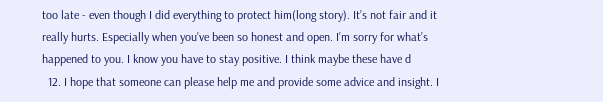too late - even though I did everything to protect him(long story). It’s not fair and it really hurts. Especially when you’ve been so honest and open. I’m sorry for what’s happened to you. I know you have to stay positive. I think maybe these have d
  12. I hope that someone can please help me and provide some advice and insight. I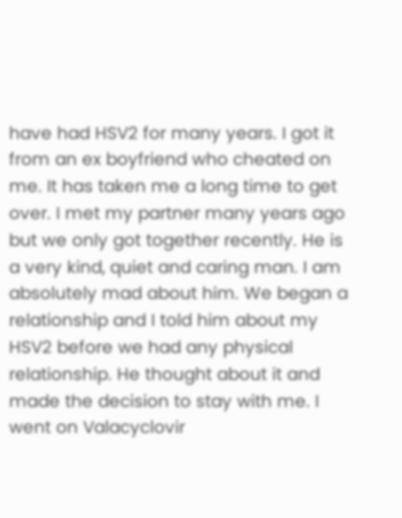have had HSV2 for many years. I got it from an ex boyfriend who cheated on me. It has taken me a long time to get over. I met my partner many years ago but we only got together recently. He is a very kind, quiet and caring man. I am absolutely mad about him. We began a relationship and I told him about my HSV2 before we had any physical relationship. He thought about it and made the decision to stay with me. I went on Valacyclovir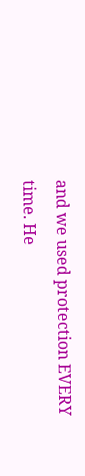and we used protection EVERY time. He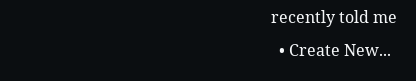recently told me
  • Create New...